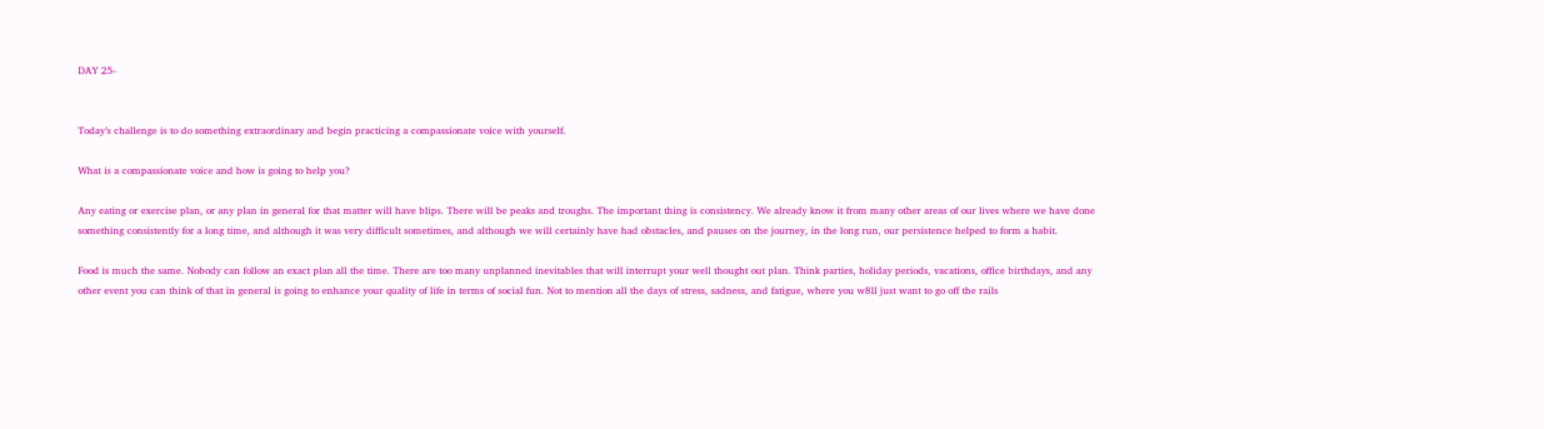DAY 25-


Today’s challenge is to do something extraordinary and begin practicing a compassionate voice with yourself.

What is a compassionate voice and how is going to help you?

Any eating or exercise plan, or any plan in general for that matter will have blips. There will be peaks and troughs. The important thing is consistency. We already know it from many other areas of our lives where we have done something consistently for a long time, and although it was very difficult sometimes, and although we will certainly have had obstacles, and pauses on the journey, in the long run, our persistence helped to form a habit.

Food is much the same. Nobody can follow an exact plan all the time. There are too many unplanned inevitables that will interrupt your well thought out plan. Think parties, holiday periods, vacations, office birthdays, and any other event you can think of that in general is going to enhance your quality of life in terms of social fun. Not to mention all the days of stress, sadness, and fatigue, where you w8ll just want to go off the rails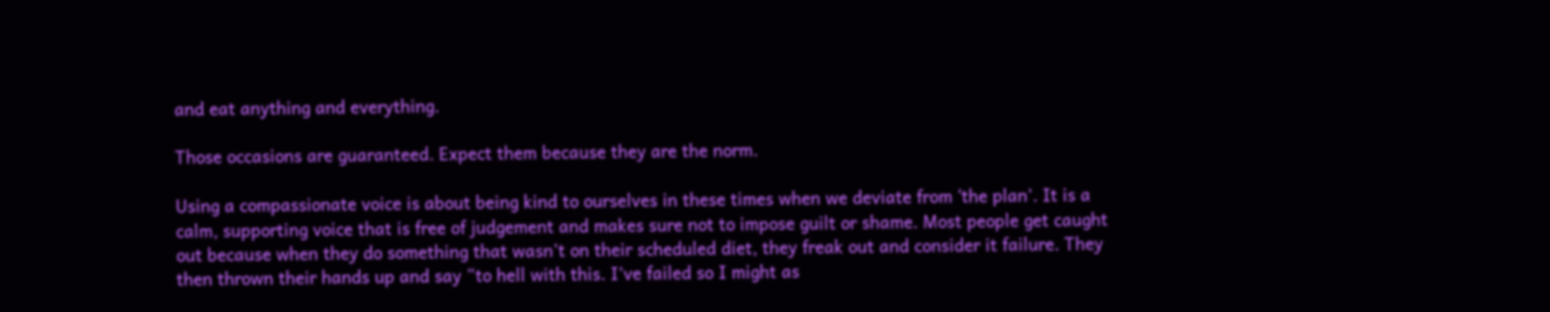and eat anything and everything.

Those occasions are guaranteed. Expect them because they are the norm.

Using a compassionate voice is about being kind to ourselves in these times when we deviate from ‘the plan’. It is a calm, supporting voice that is free of judgement and makes sure not to impose guilt or shame. Most people get caught out because when they do something that wasn’t on their scheduled diet, they freak out and consider it failure. They then thrown their hands up and say “to hell with this. I’ve failed so I might as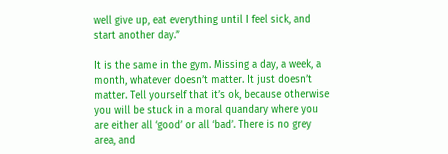well give up, eat everything until I feel sick, and start another day.”

It is the same in the gym. Missing a day, a week, a month, whatever doesn’t matter. It just doesn’t matter. Tell yourself that it’s ok, because otherwise you will be stuck in a moral quandary where you are either all ‘good’ or all ‘bad’. There is no grey area, and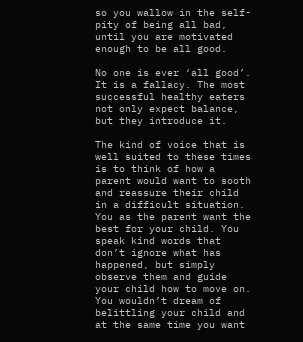so you wallow in the self-pity of being all bad, until you are motivated enough to be all good.

No one is ever ‘all good’. It is a fallacy. The most successful healthy eaters not only expect balance, but they introduce it.

The kind of voice that is well suited to these times is to think of how a parent would want to sooth and reassure their child in a difficult situation. You as the parent want the best for your child. You speak kind words that don’t ignore what has happened, but simply observe them and guide your child how to move on. You wouldn’t dream of belittling your child and at the same time you want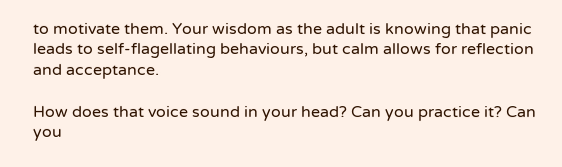to motivate them. Your wisdom as the adult is knowing that panic leads to self-flagellating behaviours, but calm allows for reflection and acceptance.

How does that voice sound in your head? Can you practice it? Can you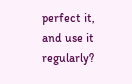perfect it, and use it regularly?